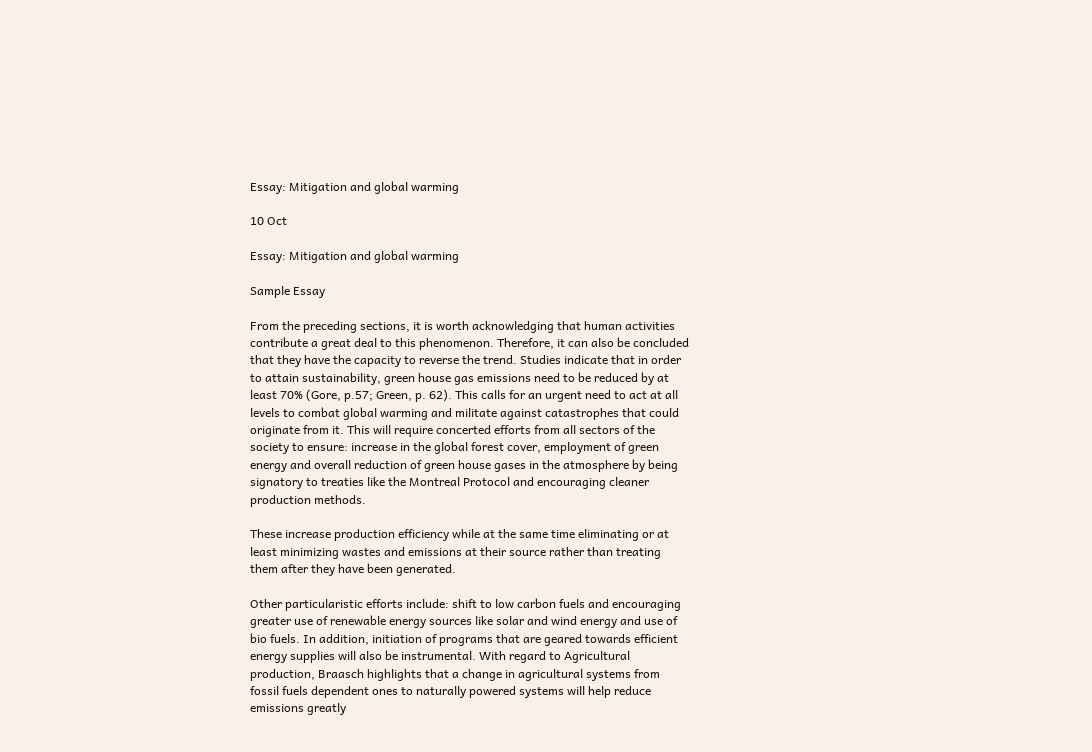Essay: Mitigation and global warming

10 Oct

Essay: Mitigation and global warming

Sample Essay

From the preceding sections, it is worth acknowledging that human activities contribute a great deal to this phenomenon. Therefore, it can also be concluded that they have the capacity to reverse the trend. Studies indicate that in order to attain sustainability, green house gas emissions need to be reduced by at least 70% (Gore, p.57; Green, p. 62). This calls for an urgent need to act at all levels to combat global warming and militate against catastrophes that could originate from it. This will require concerted efforts from all sectors of the society to ensure: increase in the global forest cover, employment of green energy and overall reduction of green house gases in the atmosphere by being signatory to treaties like the Montreal Protocol and encouraging cleaner production methods.

These increase production efficiency while at the same time eliminating or at least minimizing wastes and emissions at their source rather than treating them after they have been generated.

Other particularistic efforts include: shift to low carbon fuels and encouraging greater use of renewable energy sources like solar and wind energy and use of bio fuels. In addition, initiation of programs that are geared towards efficient energy supplies will also be instrumental. With regard to Agricultural production, Braasch highlights that a change in agricultural systems from fossil fuels dependent ones to naturally powered systems will help reduce emissions greatly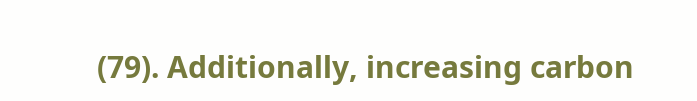(79). Additionally, increasing carbon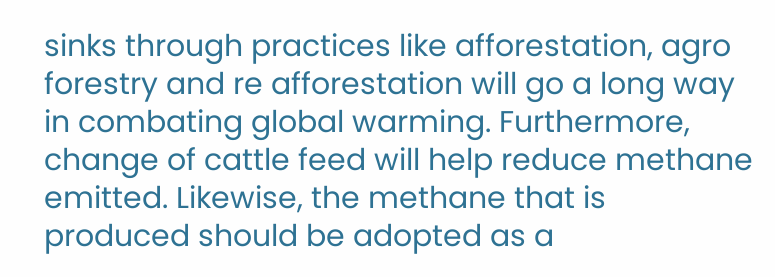sinks through practices like afforestation, agro forestry and re afforestation will go a long way in combating global warming. Furthermore, change of cattle feed will help reduce methane emitted. Likewise, the methane that is produced should be adopted as a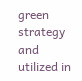green strategy and utilized in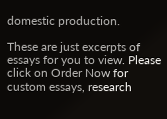domestic production.

These are just excerpts of essays for you to view. Please click on Order Now for custom essays, research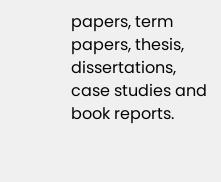papers, term papers, thesis, dissertations, case studies and book reports.